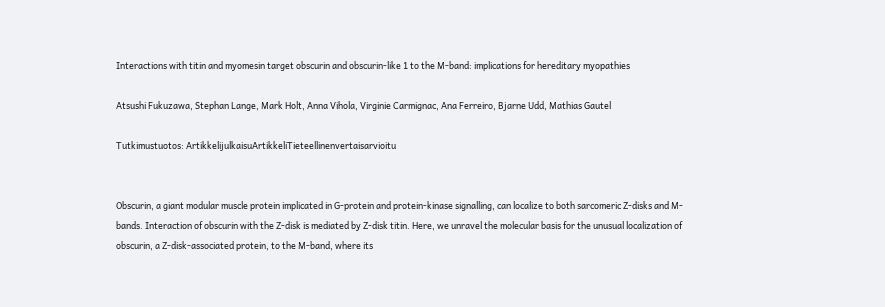Interactions with titin and myomesin target obscurin and obscurin-like 1 to the M-band: implications for hereditary myopathies

Atsushi Fukuzawa, Stephan Lange, Mark Holt, Anna Vihola, Virginie Carmignac, Ana Ferreiro, Bjarne Udd, Mathias Gautel

Tutkimustuotos: ArtikkelijulkaisuArtikkeliTieteellinenvertaisarvioitu


Obscurin, a giant modular muscle protein implicated in G-protein and protein-kinase signalling, can localize to both sarcomeric Z-disks and M-bands. Interaction of obscurin with the Z-disk is mediated by Z-disk titin. Here, we unravel the molecular basis for the unusual localization of obscurin, a Z-disk-associated protein, to the M-band, where its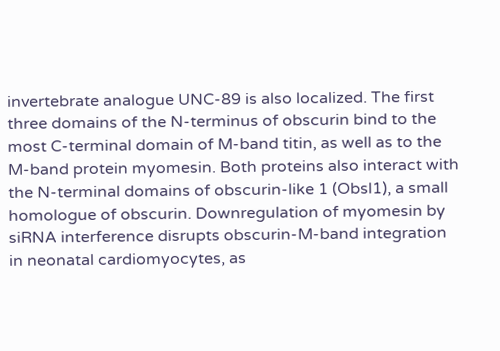invertebrate analogue UNC-89 is also localized. The first three domains of the N-terminus of obscurin bind to the most C-terminal domain of M-band titin, as well as to the M-band protein myomesin. Both proteins also interact with the N-terminal domains of obscurin-like 1 (Obsl1), a small homologue of obscurin. Downregulation of myomesin by siRNA interference disrupts obscurin-M-band integration in neonatal cardiomyocytes, as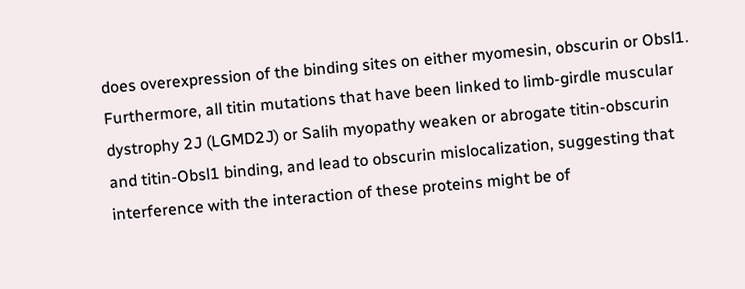does overexpression of the binding sites on either myomesin, obscurin or Obsl1. Furthermore, all titin mutations that have been linked to limb-girdle muscular dystrophy 2J (LGMD2J) or Salih myopathy weaken or abrogate titin-obscurin and titin-Obsl1 binding, and lead to obscurin mislocalization, suggesting that interference with the interaction of these proteins might be of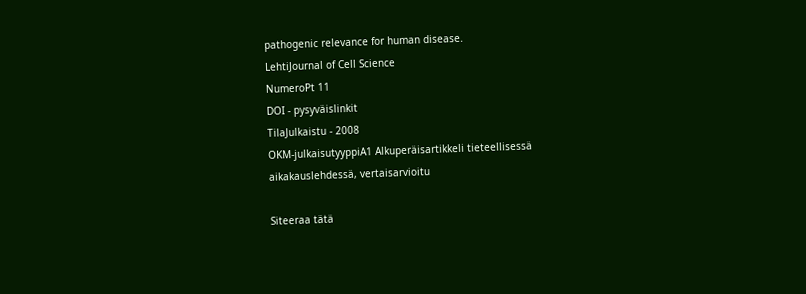pathogenic relevance for human disease.
LehtiJournal of Cell Science
NumeroPt 11
DOI - pysyväislinkit
TilaJulkaistu - 2008
OKM-julkaisutyyppiA1 Alkuperäisartikkeli tieteellisessä aikakauslehdessä, vertaisarvioitu

Siteeraa tätä